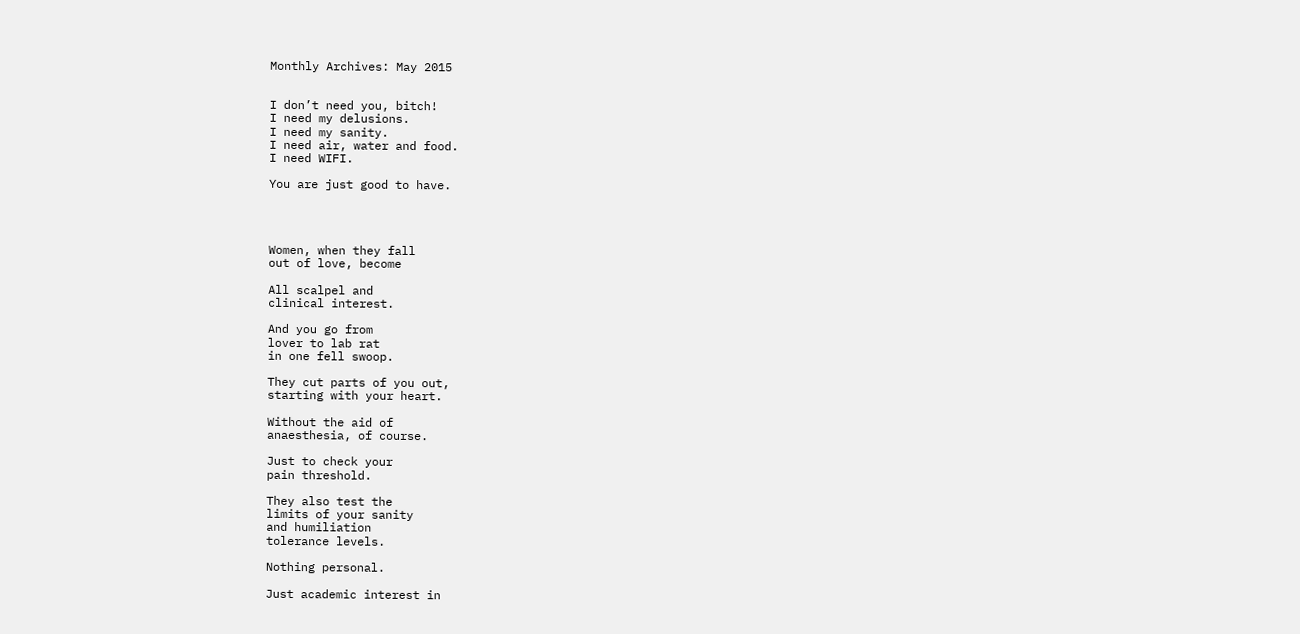Monthly Archives: May 2015


I don’t need you, bitch!
I need my delusions.
I need my sanity.
I need air, water and food.
I need WIFI.

You are just good to have.




Women, when they fall
out of love, become

All scalpel and
clinical interest.

And you go from
lover to lab rat
in one fell swoop.

They cut parts of you out,
starting with your heart.

Without the aid of
anaesthesia, of course.

Just to check your
pain threshold.

They also test the
limits of your sanity
and humiliation
tolerance levels.

Nothing personal.

Just academic interest in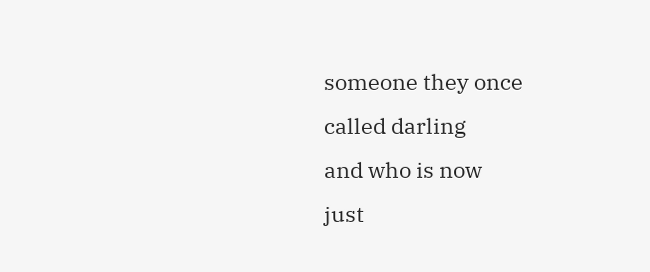someone they once
called darling
and who is now
just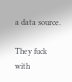a data source.

They fuck with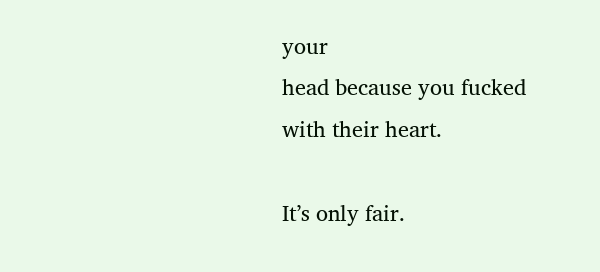your
head because you fucked
with their heart.

It’s only fair.